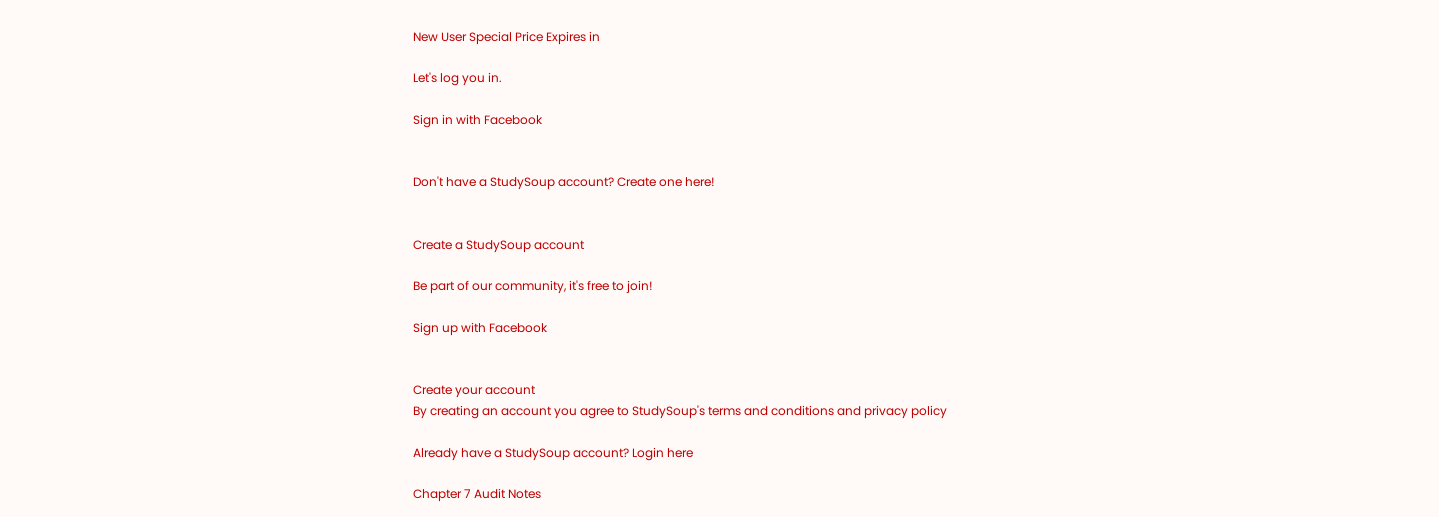New User Special Price Expires in

Let's log you in.

Sign in with Facebook


Don't have a StudySoup account? Create one here!


Create a StudySoup account

Be part of our community, it's free to join!

Sign up with Facebook


Create your account
By creating an account you agree to StudySoup's terms and conditions and privacy policy

Already have a StudySoup account? Login here

Chapter 7 Audit Notes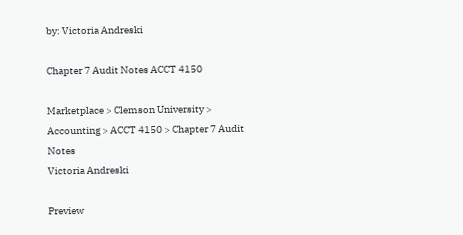by: Victoria Andreski

Chapter 7 Audit Notes ACCT 4150

Marketplace > Clemson University > Accounting > ACCT 4150 > Chapter 7 Audit Notes
Victoria Andreski

Preview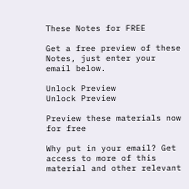These Notes for FREE

Get a free preview of these Notes, just enter your email below.

Unlock Preview
Unlock Preview

Preview these materials now for free

Why put in your email? Get access to more of this material and other relevant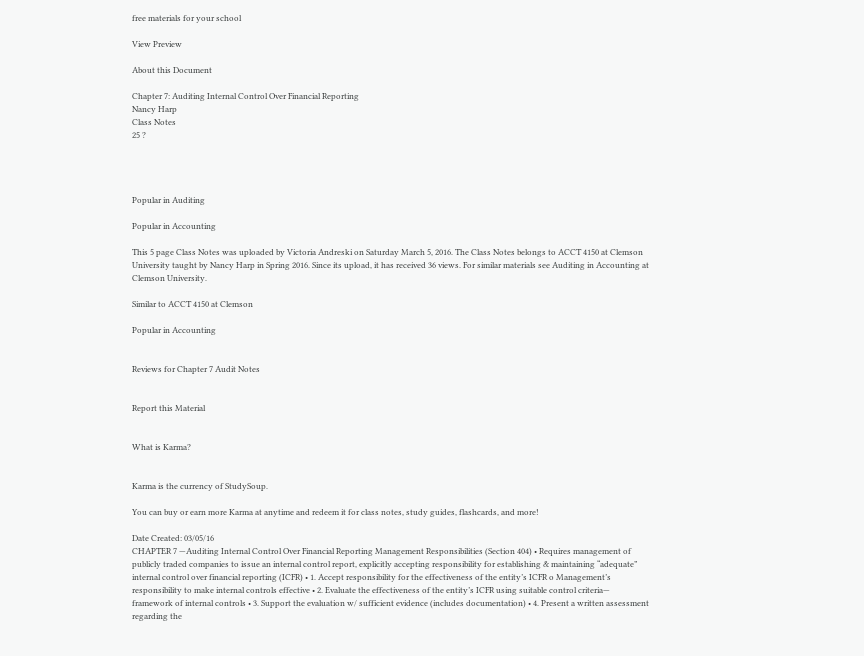free materials for your school

View Preview

About this Document

Chapter 7: Auditing Internal Control Over Financial Reporting
Nancy Harp
Class Notes
25 ?




Popular in Auditing

Popular in Accounting

This 5 page Class Notes was uploaded by Victoria Andreski on Saturday March 5, 2016. The Class Notes belongs to ACCT 4150 at Clemson University taught by Nancy Harp in Spring 2016. Since its upload, it has received 36 views. For similar materials see Auditing in Accounting at Clemson University.

Similar to ACCT 4150 at Clemson

Popular in Accounting


Reviews for Chapter 7 Audit Notes


Report this Material


What is Karma?


Karma is the currency of StudySoup.

You can buy or earn more Karma at anytime and redeem it for class notes, study guides, flashcards, and more!

Date Created: 03/05/16
CHAPTER 7 —Auditing Internal Control Over Financial Reporting Management Responsibilities (Section 404) • Requires management of publicly traded companies to issue an internal control report, explicitly accepting responsibility for establishing & maintaining “adequate” internal control over financial reporting (ICFR) • 1. Accept responsibility for the effectiveness of the entity’s ICFR o Management’s responsibility to make internal controls effective • 2. Evaluate the effectiveness of the entity’s ICFR using suitable control criteria— framework of internal controls • 3. Support the evaluation w/ sufficient evidence (includes documentation) • 4. Present a written assessment regarding the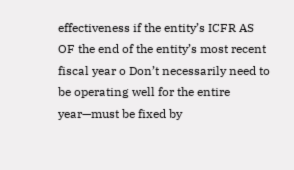effectiveness if the entity’s ICFR AS OF the end of the entity’s most recent fiscal year o Don’t necessarily need to be operating well for the entire year—must be fixed by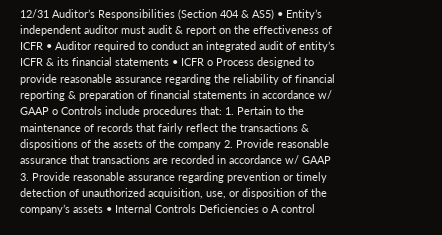12/31 Auditor’s Responsibilities (Section 404 & AS5) • Entity’s independent auditor must audit & report on the effectiveness of ICFR • Auditor required to conduct an integrated audit of entity’s ICFR & its financial statements • ICFR o Process designed to provide reasonable assurance regarding the reliability of financial reporting & preparation of financial statements in accordance w/ GAAP o Controls include procedures that: 1. Pertain to the maintenance of records that fairly reflect the transactions & dispositions of the assets of the company 2. Provide reasonable assurance that transactions are recorded in accordance w/ GAAP 3. Provide reasonable assurance regarding prevention or timely detection of unauthorized acquisition, use, or disposition of the company’s assets • Internal Controls Deficiencies o A control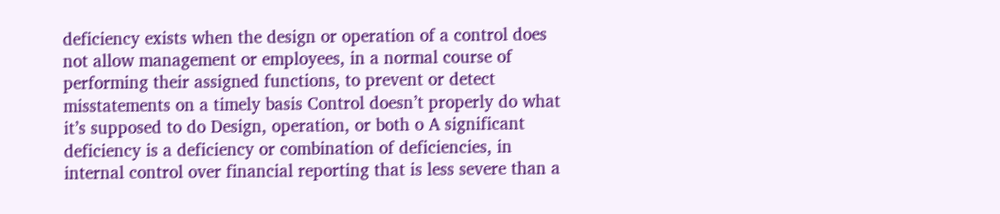deficiency exists when the design or operation of a control does not allow management or employees, in a normal course of performing their assigned functions, to prevent or detect misstatements on a timely basis Control doesn’t properly do what it’s supposed to do Design, operation, or both o A significant deficiency is a deficiency or combination of deficiencies, in internal control over financial reporting that is less severe than a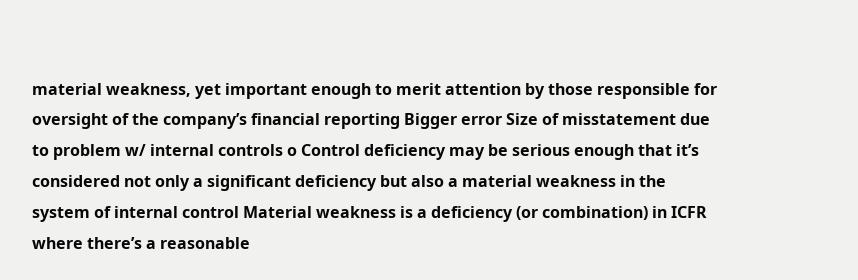material weakness, yet important enough to merit attention by those responsible for oversight of the company’s financial reporting Bigger error Size of misstatement due to problem w/ internal controls o Control deficiency may be serious enough that it’s considered not only a significant deficiency but also a material weakness in the system of internal control Material weakness is a deficiency (or combination) in ICFR where there’s a reasonable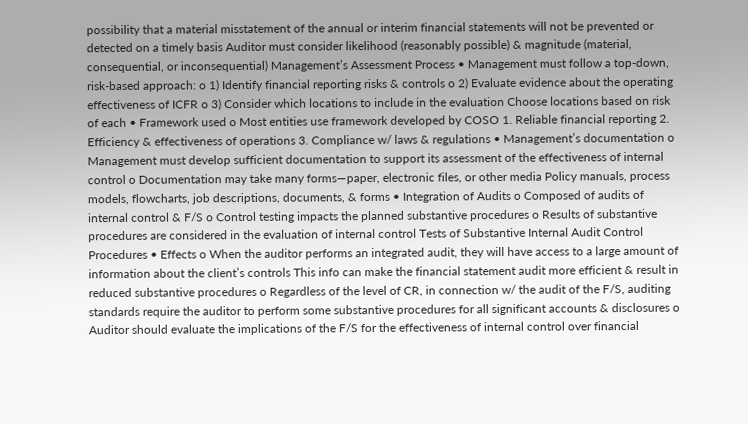possibility that a material misstatement of the annual or interim financial statements will not be prevented or detected on a timely basis Auditor must consider likelihood (reasonably possible) & magnitude (material, consequential, or inconsequential) Management’s Assessment Process • Management must follow a top-down, risk-based approach: o 1) Identify financial reporting risks & controls o 2) Evaluate evidence about the operating effectiveness of ICFR o 3) Consider which locations to include in the evaluation Choose locations based on risk of each • Framework used o Most entities use framework developed by COSO 1. Reliable financial reporting 2. Efficiency & effectiveness of operations 3. Compliance w/ laws & regulations • Management’s documentation o Management must develop sufficient documentation to support its assessment of the effectiveness of internal control o Documentation may take many forms—paper, electronic files, or other media Policy manuals, process models, flowcharts, job descriptions, documents, & forms • Integration of Audits o Composed of audits of internal control & F/S o Control testing impacts the planned substantive procedures o Results of substantive procedures are considered in the evaluation of internal control Tests of Substantive Internal Audit Control Procedures • Effects o When the auditor performs an integrated audit, they will have access to a large amount of information about the client’s controls This info can make the financial statement audit more efficient & result in reduced substantive procedures o Regardless of the level of CR, in connection w/ the audit of the F/S, auditing standards require the auditor to perform some substantive procedures for all significant accounts & disclosures o Auditor should evaluate the implications of the F/S for the effectiveness of internal control over financial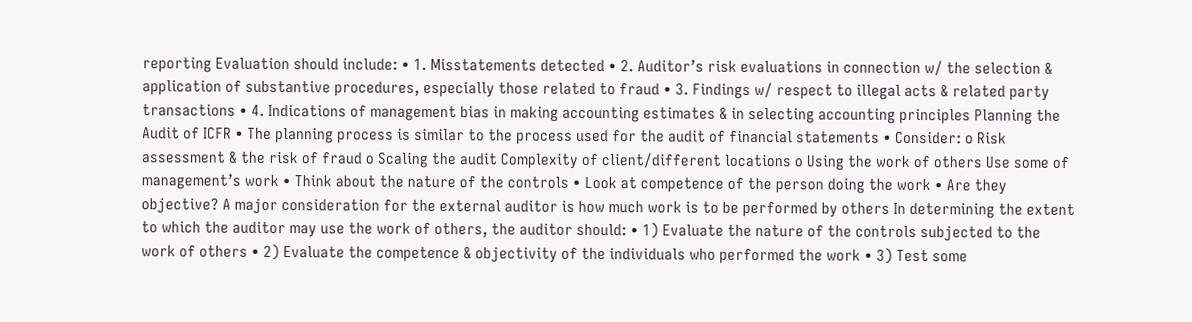reporting Evaluation should include: • 1. Misstatements detected • 2. Auditor’s risk evaluations in connection w/ the selection & application of substantive procedures, especially those related to fraud • 3. Findings w/ respect to illegal acts & related party transactions • 4. Indications of management bias in making accounting estimates & in selecting accounting principles Planning the Audit of ICFR • The planning process is similar to the process used for the audit of financial statements • Consider: o Risk assessment & the risk of fraud o Scaling the audit Complexity of client/different locations o Using the work of others Use some of management’s work • Think about the nature of the controls • Look at competence of the person doing the work • Are they objective? A major consideration for the external auditor is how much work is to be performed by others In determining the extent to which the auditor may use the work of others, the auditor should: • 1) Evaluate the nature of the controls subjected to the work of others • 2) Evaluate the competence & objectivity of the individuals who performed the work • 3) Test some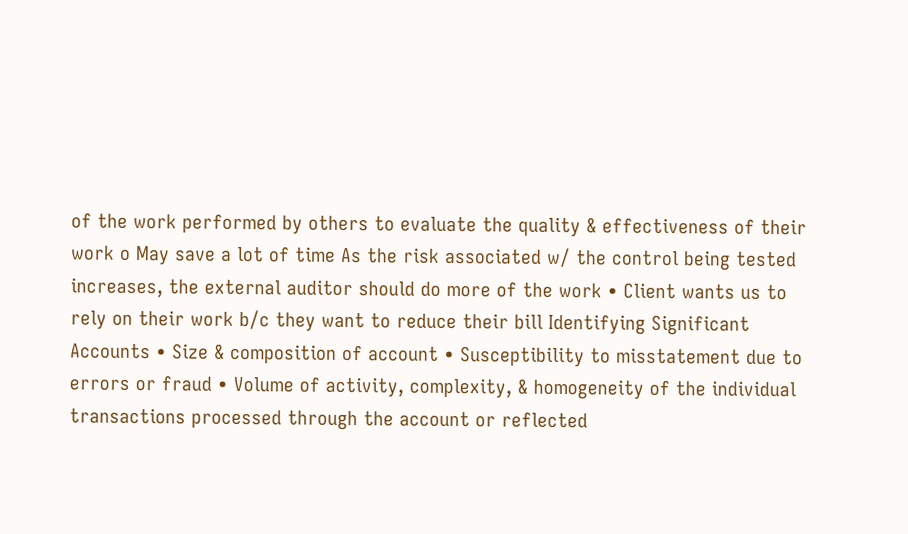of the work performed by others to evaluate the quality & effectiveness of their work o May save a lot of time As the risk associated w/ the control being tested increases, the external auditor should do more of the work • Client wants us to rely on their work b/c they want to reduce their bill Identifying Significant Accounts • Size & composition of account • Susceptibility to misstatement due to errors or fraud • Volume of activity, complexity, & homogeneity of the individual transactions processed through the account or reflected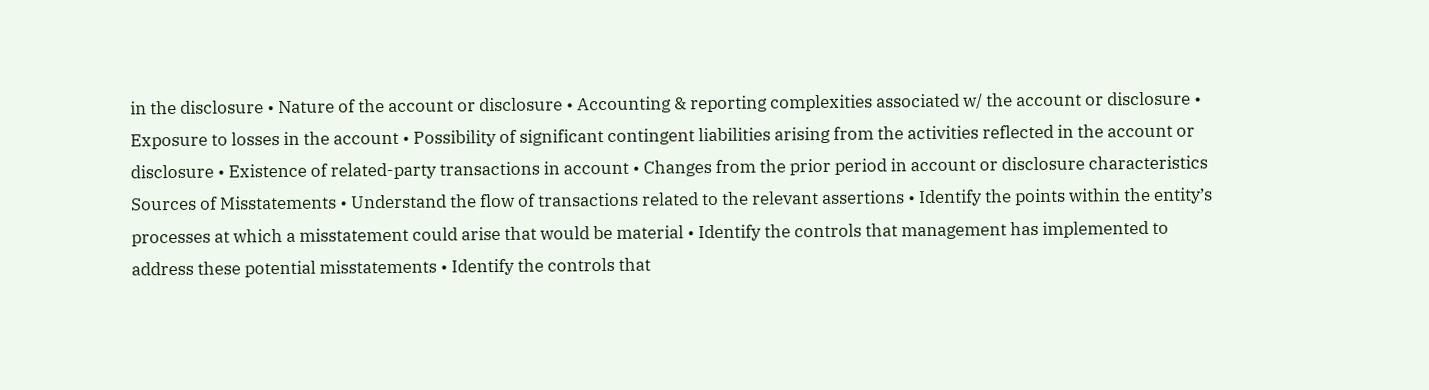in the disclosure • Nature of the account or disclosure • Accounting & reporting complexities associated w/ the account or disclosure • Exposure to losses in the account • Possibility of significant contingent liabilities arising from the activities reflected in the account or disclosure • Existence of related-party transactions in account • Changes from the prior period in account or disclosure characteristics Sources of Misstatements • Understand the flow of transactions related to the relevant assertions • Identify the points within the entity’s processes at which a misstatement could arise that would be material • Identify the controls that management has implemented to address these potential misstatements • Identify the controls that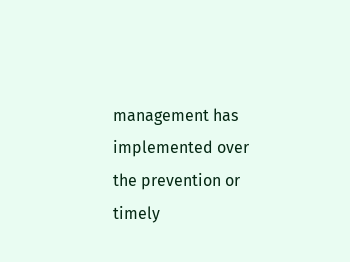management has implemented over the prevention or timely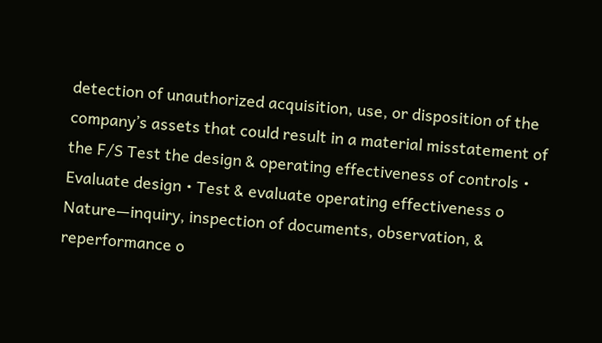detection of unauthorized acquisition, use, or disposition of the company’s assets that could result in a material misstatement of the F/S Test the design & operating effectiveness of controls • Evaluate design • Test & evaluate operating effectiveness o Nature—inquiry, inspection of documents, observation, & reperformance o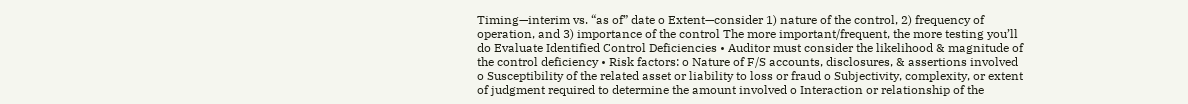Timing—interim vs. “as of” date o Extent—consider 1) nature of the control, 2) frequency of operation, and 3) importance of the control The more important/frequent, the more testing you’ll do Evaluate Identified Control Deficiencies • Auditor must consider the likelihood & magnitude of the control deficiency • Risk factors: o Nature of F/S accounts, disclosures, & assertions involved o Susceptibility of the related asset or liability to loss or fraud o Subjectivity, complexity, or extent of judgment required to determine the amount involved o Interaction or relationship of the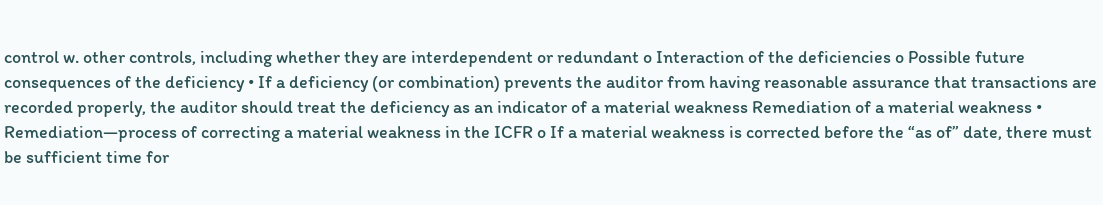control w. other controls, including whether they are interdependent or redundant o Interaction of the deficiencies o Possible future consequences of the deficiency • If a deficiency (or combination) prevents the auditor from having reasonable assurance that transactions are recorded properly, the auditor should treat the deficiency as an indicator of a material weakness Remediation of a material weakness • Remediation—process of correcting a material weakness in the ICFR o If a material weakness is corrected before the “as of” date, there must be sufficient time for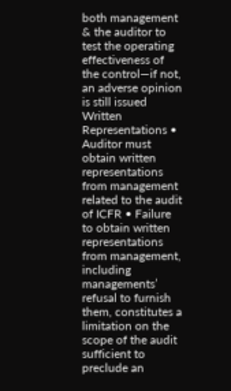both management & the auditor to test the operating effectiveness of the control—if not, an adverse opinion is still issued Written Representations • Auditor must obtain written representations from management related to the audit of ICFR • Failure to obtain written representations from management, including managements’ refusal to furnish them, constitutes a limitation on the scope of the audit sufficient to preclude an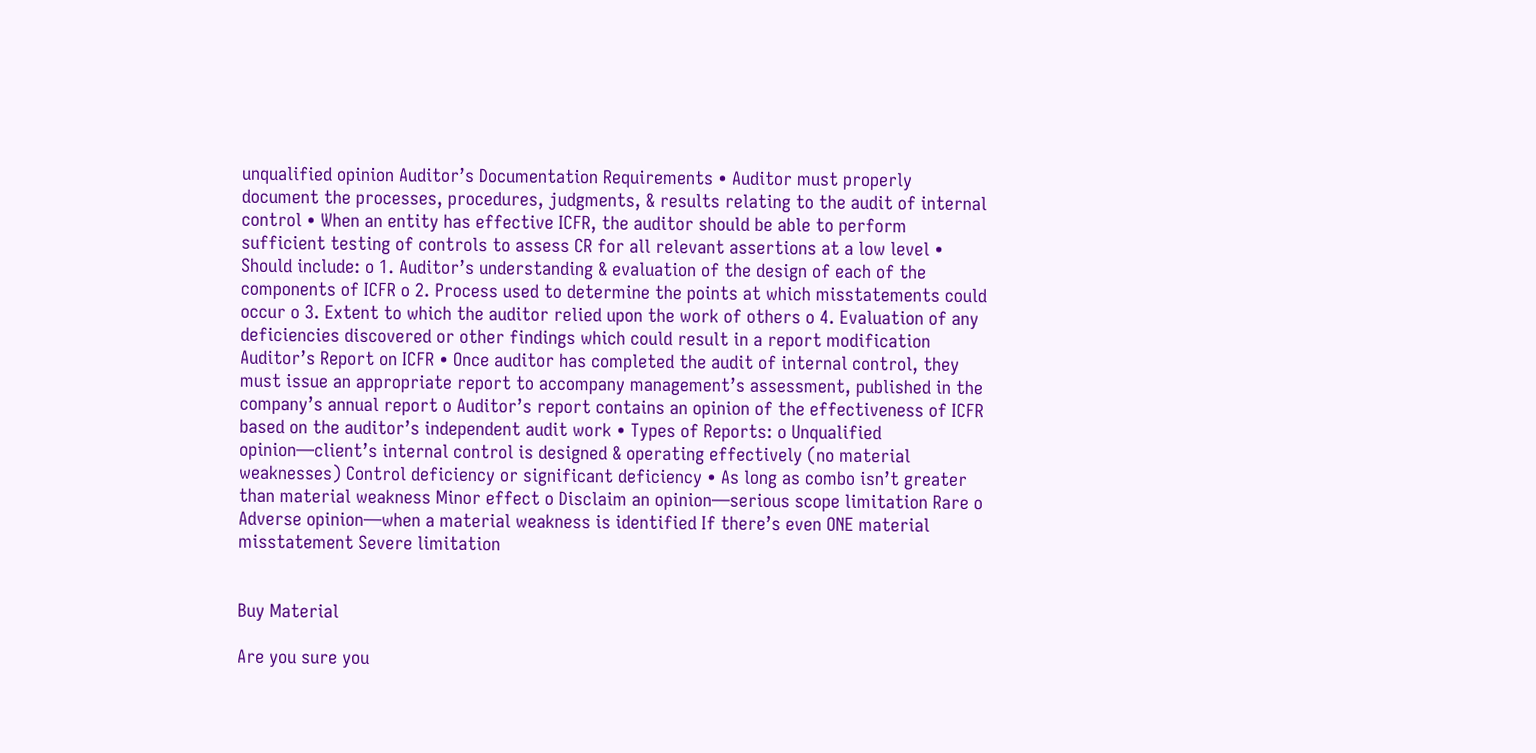unqualified opinion Auditor’s Documentation Requirements • Auditor must properly document the processes, procedures, judgments, & results relating to the audit of internal control • When an entity has effective ICFR, the auditor should be able to perform sufficient testing of controls to assess CR for all relevant assertions at a low level • Should include: o 1. Auditor’s understanding & evaluation of the design of each of the components of ICFR o 2. Process used to determine the points at which misstatements could occur o 3. Extent to which the auditor relied upon the work of others o 4. Evaluation of any deficiencies discovered or other findings which could result in a report modification Auditor’s Report on ICFR • Once auditor has completed the audit of internal control, they must issue an appropriate report to accompany management’s assessment, published in the company’s annual report o Auditor’s report contains an opinion of the effectiveness of ICFR based on the auditor’s independent audit work • Types of Reports: o Unqualified opinion—client’s internal control is designed & operating effectively (no material weaknesses) Control deficiency or significant deficiency • As long as combo isn’t greater than material weakness Minor effect o Disclaim an opinion—serious scope limitation Rare o Adverse opinion—when a material weakness is identified If there’s even ONE material misstatement Severe limitation


Buy Material

Are you sure you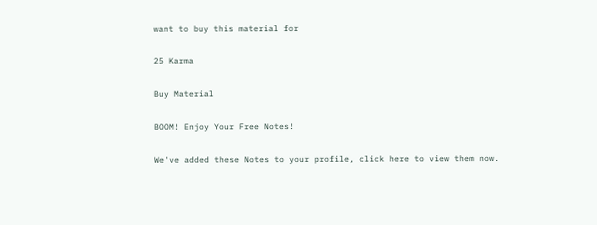want to buy this material for

25 Karma

Buy Material

BOOM! Enjoy Your Free Notes!

We've added these Notes to your profile, click here to view them now.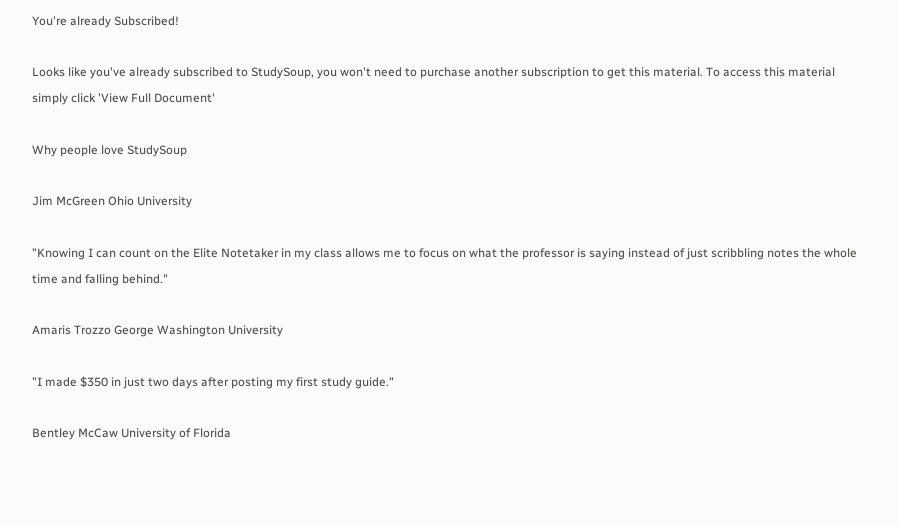You're already Subscribed!

Looks like you've already subscribed to StudySoup, you won't need to purchase another subscription to get this material. To access this material simply click 'View Full Document'

Why people love StudySoup

Jim McGreen Ohio University

"Knowing I can count on the Elite Notetaker in my class allows me to focus on what the professor is saying instead of just scribbling notes the whole time and falling behind."

Amaris Trozzo George Washington University

"I made $350 in just two days after posting my first study guide."

Bentley McCaw University of Florida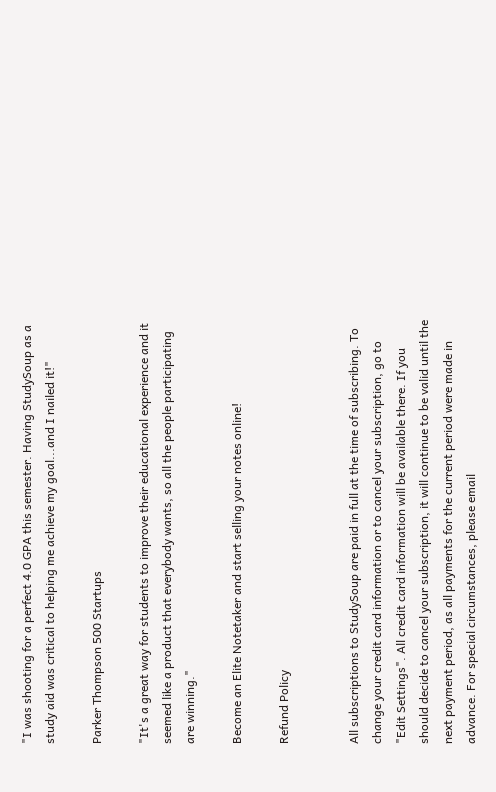"I was shooting for a perfect 4.0 GPA this semester. Having StudySoup as a study aid was critical to helping me achieve my goal...and I nailed it!"

Parker Thompson 500 Startups

"It's a great way for students to improve their educational experience and it seemed like a product that everybody wants, so all the people participating are winning."

Become an Elite Notetaker and start selling your notes online!

Refund Policy


All subscriptions to StudySoup are paid in full at the time of subscribing. To change your credit card information or to cancel your subscription, go to "Edit Settings". All credit card information will be available there. If you should decide to cancel your subscription, it will continue to be valid until the next payment period, as all payments for the current period were made in advance. For special circumstances, please email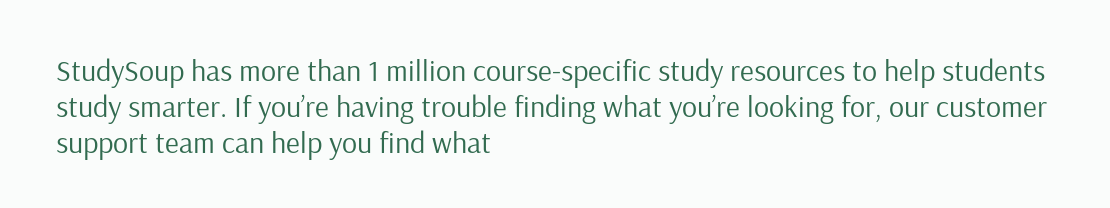StudySoup has more than 1 million course-specific study resources to help students study smarter. If you’re having trouble finding what you’re looking for, our customer support team can help you find what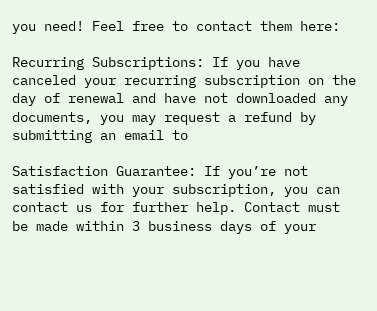you need! Feel free to contact them here:

Recurring Subscriptions: If you have canceled your recurring subscription on the day of renewal and have not downloaded any documents, you may request a refund by submitting an email to

Satisfaction Guarantee: If you’re not satisfied with your subscription, you can contact us for further help. Contact must be made within 3 business days of your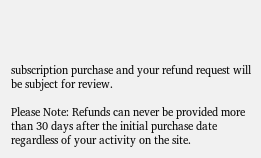subscription purchase and your refund request will be subject for review.

Please Note: Refunds can never be provided more than 30 days after the initial purchase date regardless of your activity on the site.